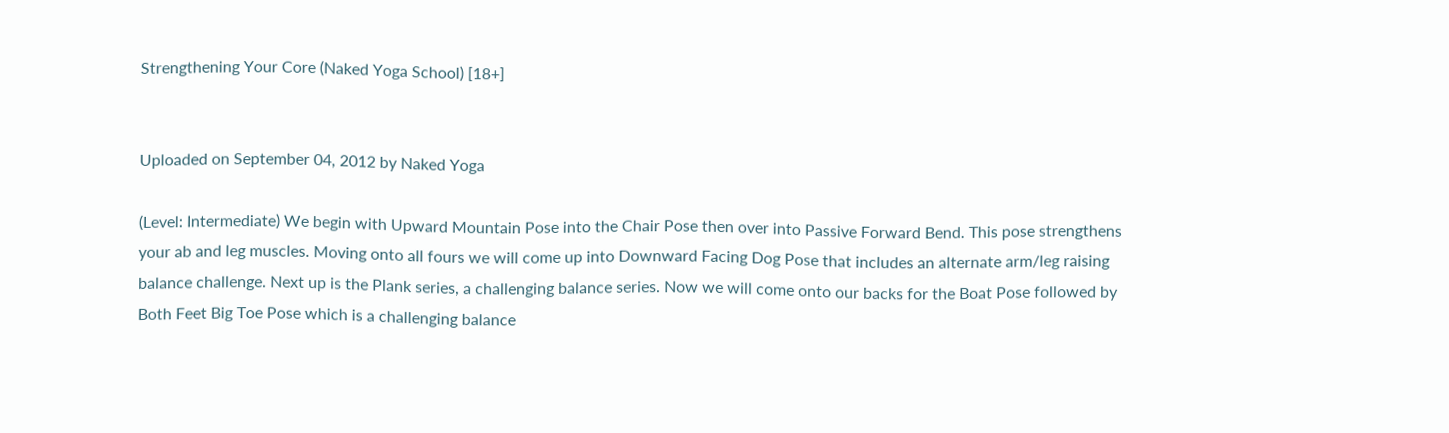Strengthening Your Core (Naked Yoga School) [18+]


Uploaded on September 04, 2012 by Naked Yoga

(Level: Intermediate) We begin with Upward Mountain Pose into the Chair Pose then over into Passive Forward Bend. This pose strengthens your ab and leg muscles. Moving onto all fours we will come up into Downward Facing Dog Pose that includes an alternate arm/leg raising balance challenge. Next up is the Plank series, a challenging balance series. Now we will come onto our backs for the Boat Pose followed by Both Feet Big Toe Pose which is a challenging balance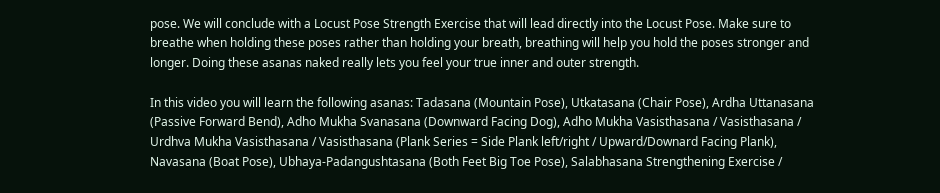pose. We will conclude with a Locust Pose Strength Exercise that will lead directly into the Locust Pose. Make sure to breathe when holding these poses rather than holding your breath, breathing will help you hold the poses stronger and longer. Doing these asanas naked really lets you feel your true inner and outer strength.

In this video you will learn the following asanas: Tadasana (Mountain Pose), Utkatasana (Chair Pose), Ardha Uttanasana (Passive Forward Bend), Adho Mukha Svanasana (Downward Facing Dog), Adho Mukha Vasisthasana / Vasisthasana / Urdhva Mukha Vasisthasana / Vasisthasana (Plank Series = Side Plank left/right / Upward/Downard Facing Plank), Navasana (Boat Pose), Ubhaya-Padangushtasana (Both Feet Big Toe Pose), Salabhasana Strengthening Exercise /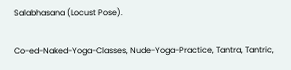Salabhasana (Locust Pose).

Co-ed-Naked-Yoga-Classes, Nude-Yoga-Practice, Tantra, Tantric,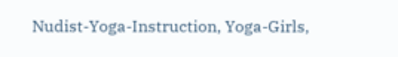Nudist-Yoga-Instruction, Yoga-Girls,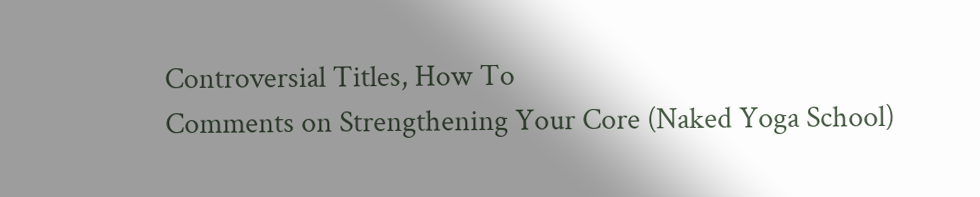Controversial Titles, How To
Comments on Strengthening Your Core (Naked Yoga School)